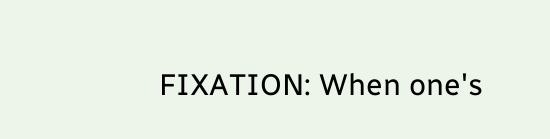FIXATION: When one's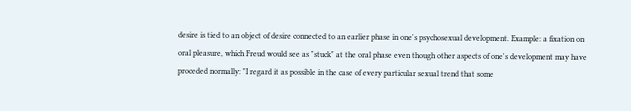desire is tied to an object of desire connected to an earlier phase in one's psychosexual development. Example: a fixation on oral pleasure, which Freud would see as "stuck" at the oral phase even though other aspects of one's development may have proceded normally: "I regard it as possible in the case of every particular sexual trend that some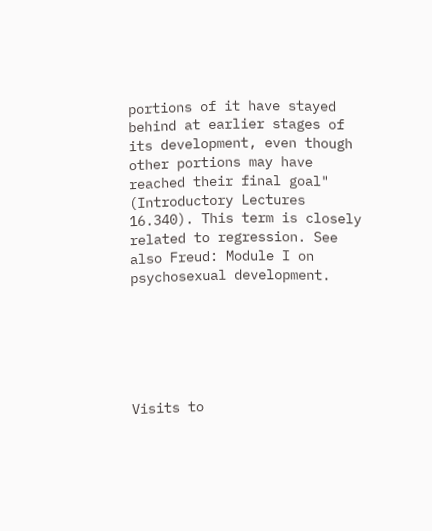portions of it have stayed behind at earlier stages of its development, even though other portions may have reached their final goal" (Introductory Lectures 16.340). This term is closely related to regression. See also Freud: Module I on psychosexual development.






Visits to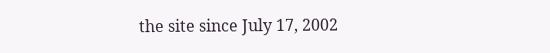the site since July 17, 2002